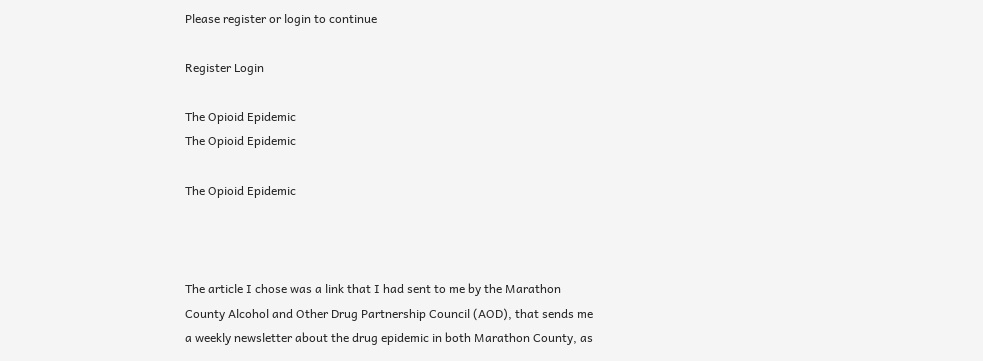Please register or login to continue

Register Login

The Opioid Epidemic
The Opioid Epidemic

The Opioid Epidemic



The article I chose was a link that I had sent to me by the Marathon County Alcohol and Other Drug Partnership Council (AOD), that sends me a weekly newsletter about the drug epidemic in both Marathon County, as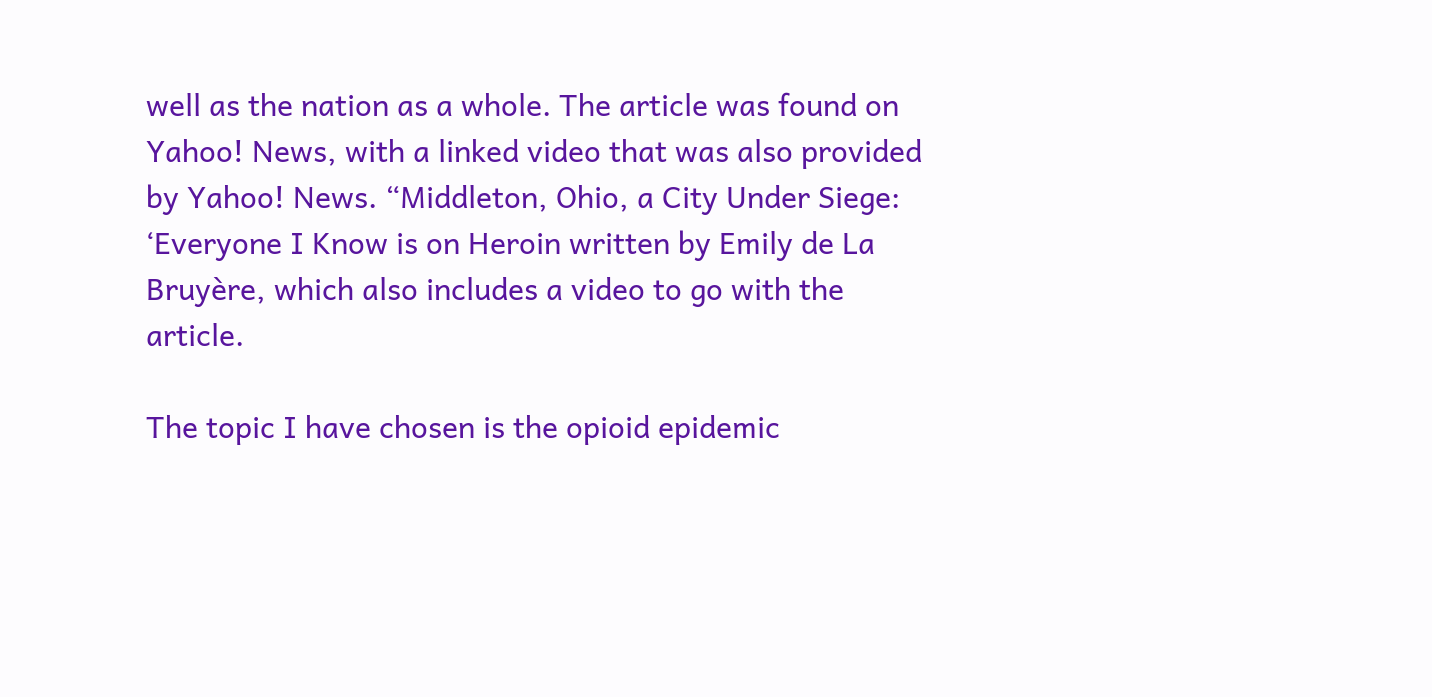well as the nation as a whole. The article was found on Yahoo! News, with a linked video that was also provided by Yahoo! News. “Middleton, Ohio, a City Under Siege: ‘Everyone I Know is on Heroin written by Emily de La Bruyère, which also includes a video to go with the article.

The topic I have chosen is the opioid epidemic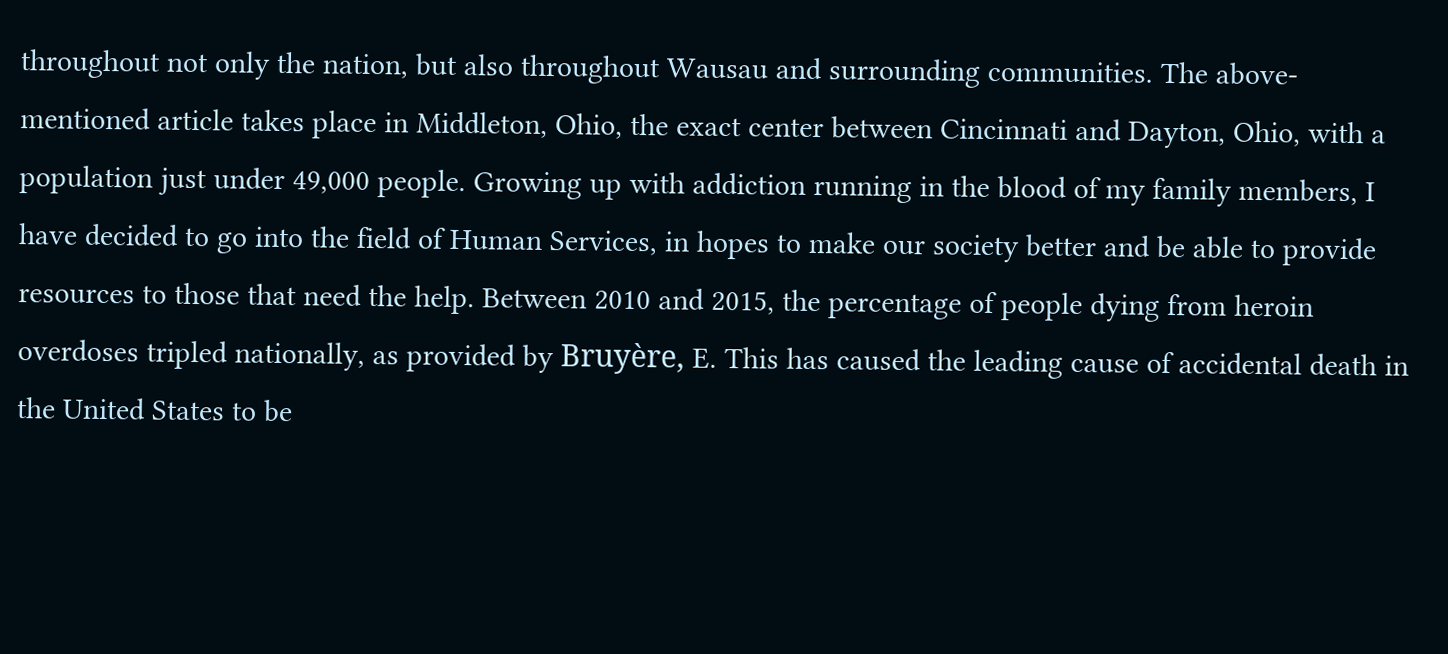throughout not only the nation, but also throughout Wausau and surrounding communities. The above-mentioned article takes place in Middleton, Ohio, the exact center between Cincinnati and Dayton, Ohio, with a population just under 49,000 people. Growing up with addiction running in the blood of my family members, I have decided to go into the field of Human Services, in hopes to make our society better and be able to provide resources to those that need the help. Between 2010 and 2015, the percentage of people dying from heroin overdoses tripled nationally, as provided by Bruyère, E. This has caused the leading cause of accidental death in the United States to be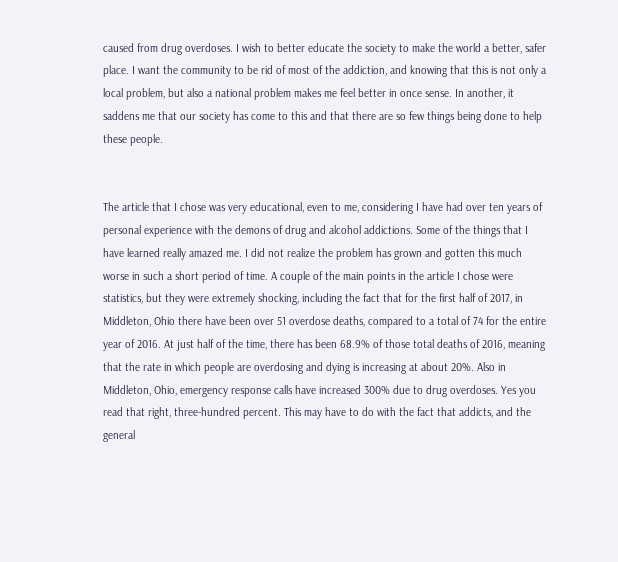caused from drug overdoses. I wish to better educate the society to make the world a better, safer place. I want the community to be rid of most of the addiction, and knowing that this is not only a local problem, but also a national problem makes me feel better in once sense. In another, it saddens me that our society has come to this and that there are so few things being done to help these people.


The article that I chose was very educational, even to me, considering I have had over ten years of personal experience with the demons of drug and alcohol addictions. Some of the things that I have learned really amazed me. I did not realize the problem has grown and gotten this much worse in such a short period of time. A couple of the main points in the article I chose were statistics, but they were extremely shocking, including the fact that for the first half of 2017, in Middleton, Ohio there have been over 51 overdose deaths, compared to a total of 74 for the entire year of 2016. At just half of the time, there has been 68.9% of those total deaths of 2016, meaning that the rate in which people are overdosing and dying is increasing at about 20%. Also in Middleton, Ohio, emergency response calls have increased 300% due to drug overdoses. Yes you read that right, three-hundred percent. This may have to do with the fact that addicts, and the general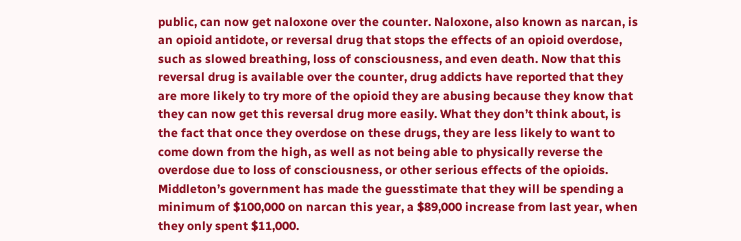public, can now get naloxone over the counter. Naloxone, also known as narcan, is an opioid antidote, or reversal drug that stops the effects of an opioid overdose, such as slowed breathing, loss of consciousness, and even death. Now that this reversal drug is available over the counter, drug addicts have reported that they are more likely to try more of the opioid they are abusing because they know that they can now get this reversal drug more easily. What they don’t think about, is the fact that once they overdose on these drugs, they are less likely to want to come down from the high, as well as not being able to physically reverse the overdose due to loss of consciousness, or other serious effects of the opioids. Middleton’s government has made the guesstimate that they will be spending a minimum of $100,000 on narcan this year, a $89,000 increase from last year, when they only spent $11,000.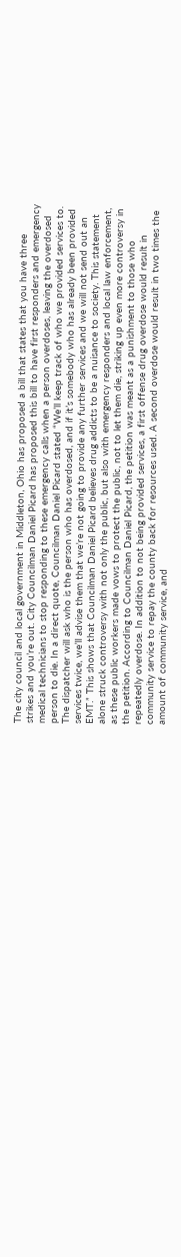The city council and local government in Middleton, Ohio has proposed a bill that states that you have three strikes and you’re out. City Councilman Daniel Picard has proposed this bill to have first responders and emergency medical technicians to stop responding to these emergency calls when a person overdoses, leaving the overdosed person to die. In a direct quote, Councilman Daniel Picard stated “We’ll keep track of who we provided services to. The dispatcher will ask who is the person who has overdosed, and if it’s somebody who has already been provided services twice, we’ll advise them that we’re not going to provide any further services and we will not send out an EMT.” This shows that Councilman Daniel Picard believes drug addicts to be a nuisance to society. This statement alone struck controversy with not only the public, but also with emergency responders and local law enforcement, as these public workers made vows to protect the public, not to let them die, striking up even more controversy in the petition. According to Councilman Daniel Picard, the petition was meant as a punishment to those who repeatedly overdose. In addition to not being provided services, a first offense drug overdose would result in community service to repay the county back for resources used. A second overdose would result in two times the amount of community service, and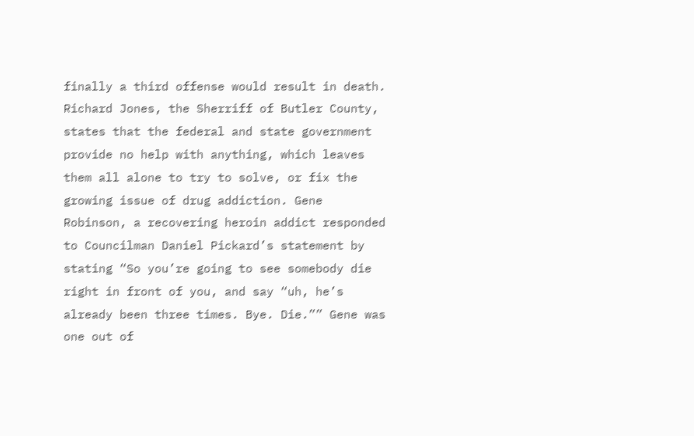finally a third offense would result in death. Richard Jones, the Sherriff of Butler County, states that the federal and state government provide no help with anything, which leaves them all alone to try to solve, or fix the growing issue of drug addiction. Gene Robinson, a recovering heroin addict responded to Councilman Daniel Pickard’s statement by stating “So you’re going to see somebody die right in front of you, and say “uh, he’s already been three times. Bye. Die.”” Gene was one out of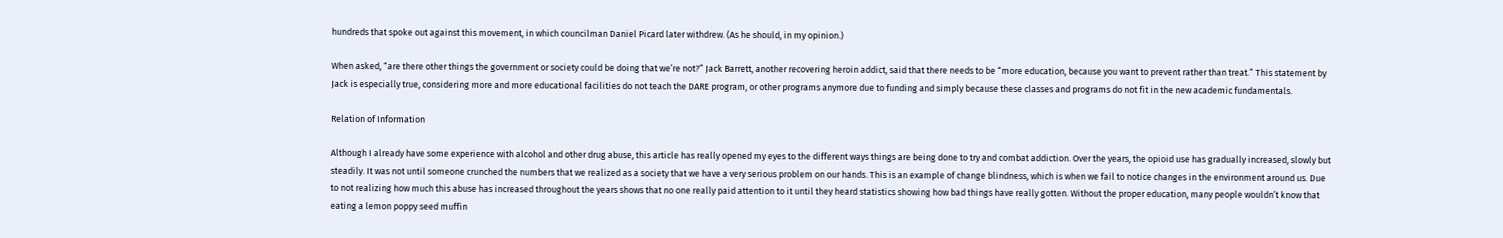hundreds that spoke out against this movement, in which councilman Daniel Picard later withdrew. (As he should, in my opinion.)

When asked, “are there other things the government or society could be doing that we’re not?” Jack Barrett, another recovering heroin addict, said that there needs to be “more education, because you want to prevent rather than treat.” This statement by Jack is especially true, considering more and more educational facilities do not teach the DARE program, or other programs anymore due to funding and simply because these classes and programs do not fit in the new academic fundamentals.

Relation of Information

Although I already have some experience with alcohol and other drug abuse, this article has really opened my eyes to the different ways things are being done to try and combat addiction. Over the years, the opioid use has gradually increased, slowly but steadily. It was not until someone crunched the numbers that we realized as a society that we have a very serious problem on our hands. This is an example of change blindness, which is when we fail to notice changes in the environment around us. Due to not realizing how much this abuse has increased throughout the years shows that no one really paid attention to it until they heard statistics showing how bad things have really gotten. Without the proper education, many people wouldn’t know that eating a lemon poppy seed muffin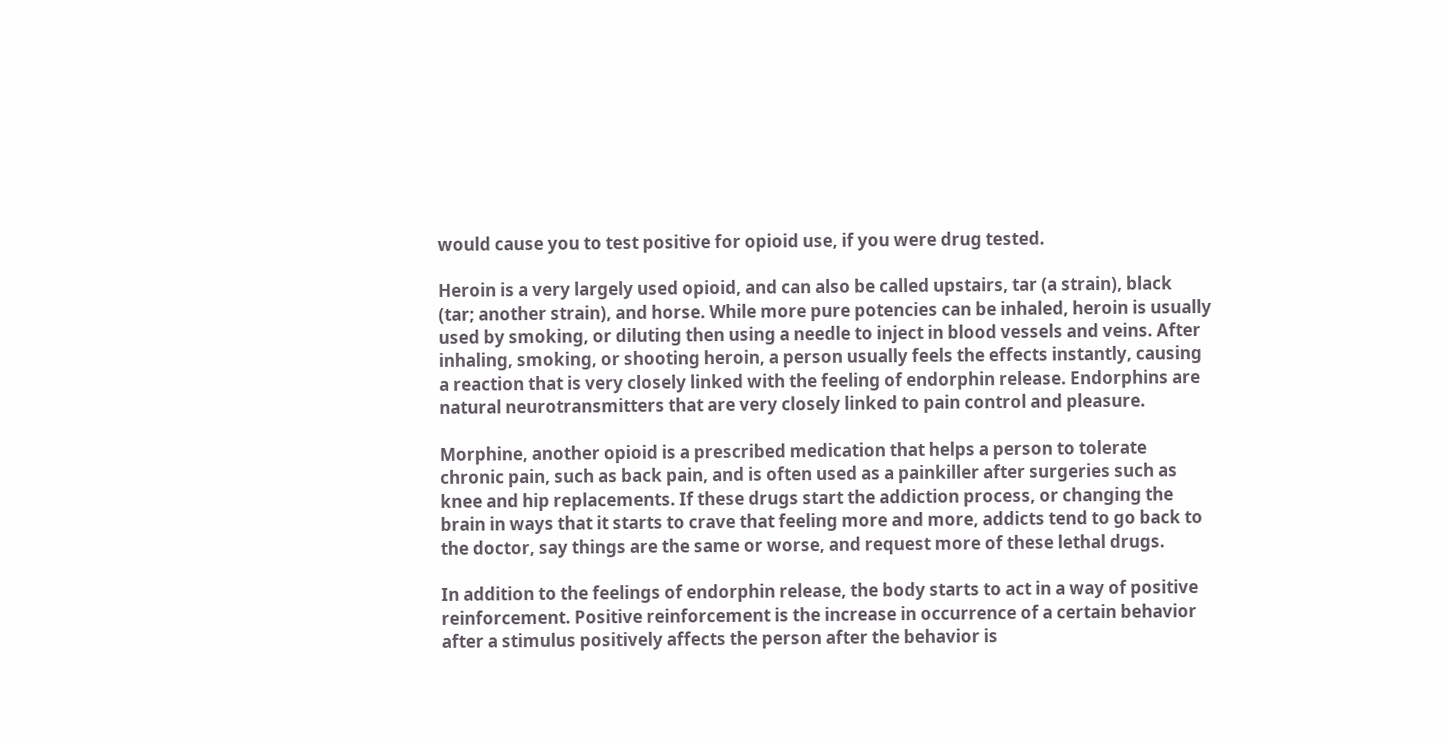would cause you to test positive for opioid use, if you were drug tested.

Heroin is a very largely used opioid, and can also be called upstairs, tar (a strain), black (tar; another strain), and horse. While more pure potencies can be inhaled, heroin is usually used by smoking, or diluting then using a needle to inject in blood vessels and veins. After inhaling, smoking, or shooting heroin, a person usually feels the effects instantly, causing a reaction that is very closely linked with the feeling of endorphin release. Endorphins are natural neurotransmitters that are very closely linked to pain control and pleasure.

Morphine, another opioid is a prescribed medication that helps a person to tolerate chronic pain, such as back pain, and is often used as a painkiller after surgeries such as knee and hip replacements. If these drugs start the addiction process, or changing the brain in ways that it starts to crave that feeling more and more, addicts tend to go back to the doctor, say things are the same or worse, and request more of these lethal drugs.

In addition to the feelings of endorphin release, the body starts to act in a way of positive reinforcement. Positive reinforcement is the increase in occurrence of a certain behavior after a stimulus positively affects the person after the behavior is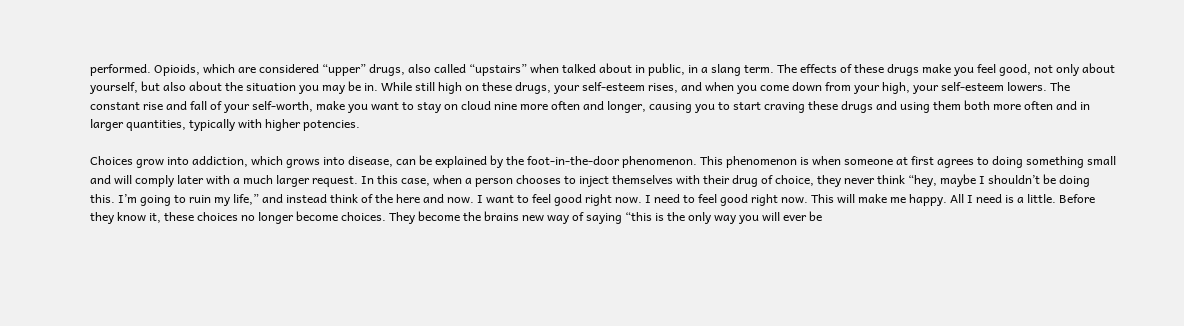performed. Opioids, which are considered “upper” drugs, also called “upstairs” when talked about in public, in a slang term. The effects of these drugs make you feel good, not only about yourself, but also about the situation you may be in. While still high on these drugs, your self-esteem rises, and when you come down from your high, your self-esteem lowers. The constant rise and fall of your self-worth, make you want to stay on cloud nine more often and longer, causing you to start craving these drugs and using them both more often and in larger quantities, typically with higher potencies.

Choices grow into addiction, which grows into disease, can be explained by the foot-in-the-door phenomenon. This phenomenon is when someone at first agrees to doing something small and will comply later with a much larger request. In this case, when a person chooses to inject themselves with their drug of choice, they never think “hey, maybe I shouldn’t be doing this. I’m going to ruin my life,” and instead think of the here and now. I want to feel good right now. I need to feel good right now. This will make me happy. All I need is a little. Before they know it, these choices no longer become choices. They become the brains new way of saying “this is the only way you will ever be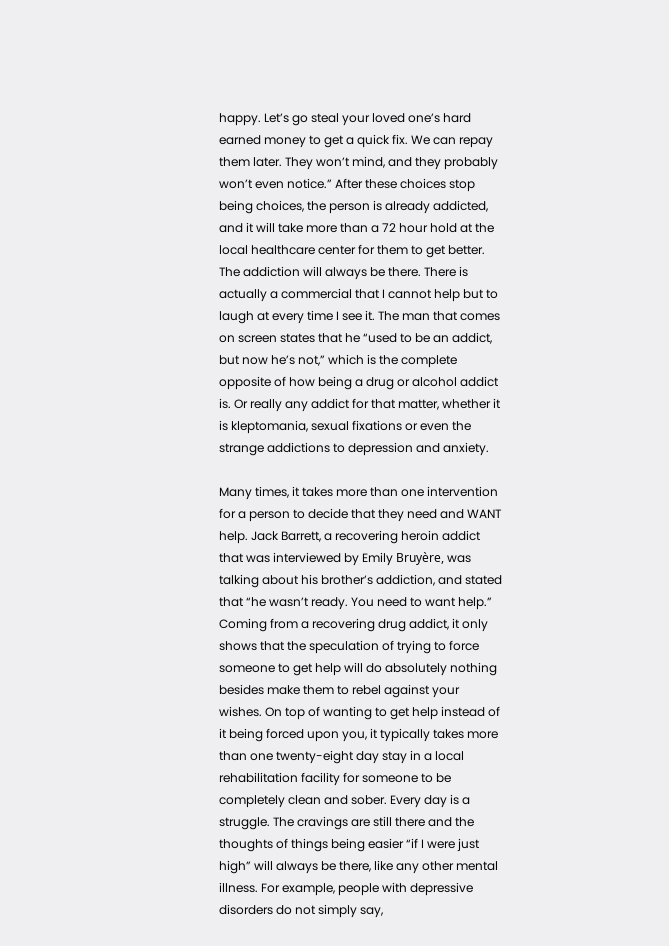happy. Let’s go steal your loved one’s hard earned money to get a quick fix. We can repay them later. They won’t mind, and they probably won’t even notice.” After these choices stop being choices, the person is already addicted, and it will take more than a 72 hour hold at the local healthcare center for them to get better. The addiction will always be there. There is actually a commercial that I cannot help but to laugh at every time I see it. The man that comes on screen states that he “used to be an addict, but now he’s not,” which is the complete opposite of how being a drug or alcohol addict is. Or really any addict for that matter, whether it is kleptomania, sexual fixations or even the strange addictions to depression and anxiety.

Many times, it takes more than one intervention for a person to decide that they need and WANT help. Jack Barrett, a recovering heroin addict that was interviewed by Emily Bruyère, was talking about his brother’s addiction, and stated that “he wasn’t ready. You need to want help.” Coming from a recovering drug addict, it only shows that the speculation of trying to force someone to get help will do absolutely nothing besides make them to rebel against your wishes. On top of wanting to get help instead of it being forced upon you, it typically takes more than one twenty-eight day stay in a local rehabilitation facility for someone to be completely clean and sober. Every day is a struggle. The cravings are still there and the thoughts of things being easier “if I were just high” will always be there, like any other mental illness. For example, people with depressive disorders do not simply say,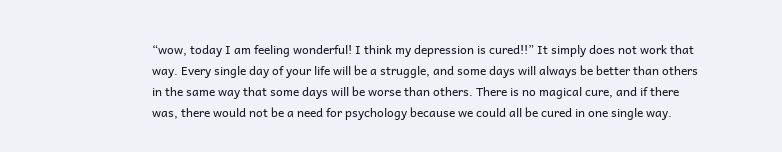“wow, today I am feeling wonderful! I think my depression is cured!!” It simply does not work that way. Every single day of your life will be a struggle, and some days will always be better than others in the same way that some days will be worse than others. There is no magical cure, and if there was, there would not be a need for psychology because we could all be cured in one single way.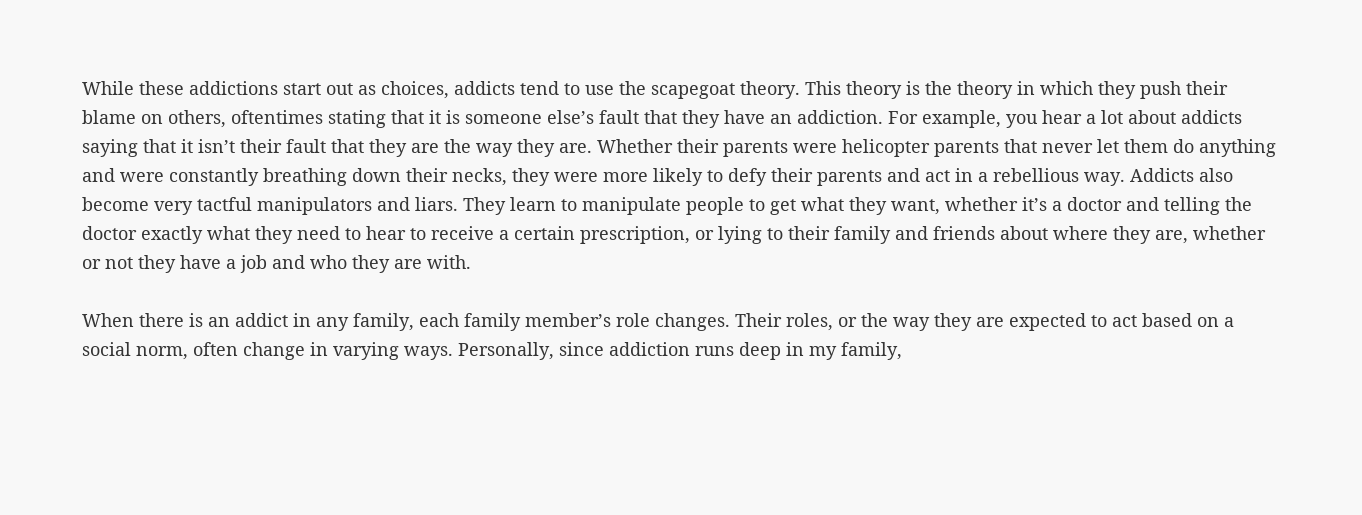While these addictions start out as choices, addicts tend to use the scapegoat theory. This theory is the theory in which they push their blame on others, oftentimes stating that it is someone else’s fault that they have an addiction. For example, you hear a lot about addicts saying that it isn’t their fault that they are the way they are. Whether their parents were helicopter parents that never let them do anything and were constantly breathing down their necks, they were more likely to defy their parents and act in a rebellious way. Addicts also become very tactful manipulators and liars. They learn to manipulate people to get what they want, whether it’s a doctor and telling the doctor exactly what they need to hear to receive a certain prescription, or lying to their family and friends about where they are, whether or not they have a job and who they are with.

When there is an addict in any family, each family member’s role changes. Their roles, or the way they are expected to act based on a social norm, often change in varying ways. Personally, since addiction runs deep in my family,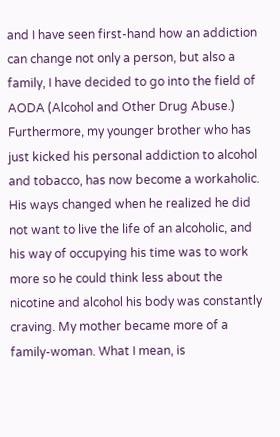and I have seen first-hand how an addiction can change not only a person, but also a family, I have decided to go into the field of AODA (Alcohol and Other Drug Abuse.) Furthermore, my younger brother who has just kicked his personal addiction to alcohol and tobacco, has now become a workaholic. His ways changed when he realized he did not want to live the life of an alcoholic, and his way of occupying his time was to work more so he could think less about the nicotine and alcohol his body was constantly craving. My mother became more of a family-woman. What I mean, is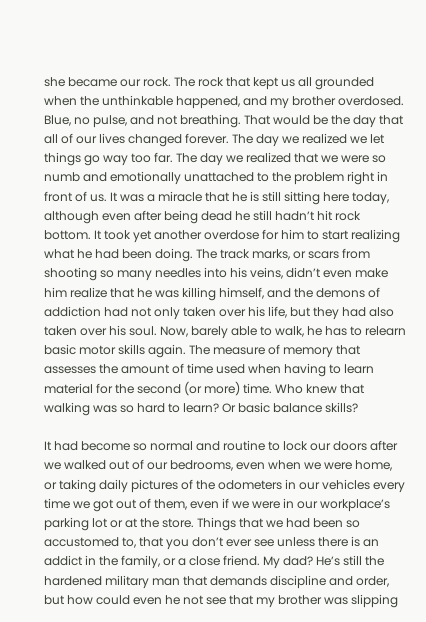she became our rock. The rock that kept us all grounded when the unthinkable happened, and my brother overdosed. Blue, no pulse, and not breathing. That would be the day that all of our lives changed forever. The day we realized we let things go way too far. The day we realized that we were so numb and emotionally unattached to the problem right in front of us. It was a miracle that he is still sitting here today, although even after being dead he still hadn’t hit rock bottom. It took yet another overdose for him to start realizing what he had been doing. The track marks, or scars from shooting so many needles into his veins, didn’t even make him realize that he was killing himself, and the demons of addiction had not only taken over his life, but they had also taken over his soul. Now, barely able to walk, he has to relearn basic motor skills again. The measure of memory that assesses the amount of time used when having to learn material for the second (or more) time. Who knew that walking was so hard to learn? Or basic balance skills?

It had become so normal and routine to lock our doors after we walked out of our bedrooms, even when we were home, or taking daily pictures of the odometers in our vehicles every time we got out of them, even if we were in our workplace’s parking lot or at the store. Things that we had been so accustomed to, that you don’t ever see unless there is an addict in the family, or a close friend. My dad? He’s still the hardened military man that demands discipline and order, but how could even he not see that my brother was slipping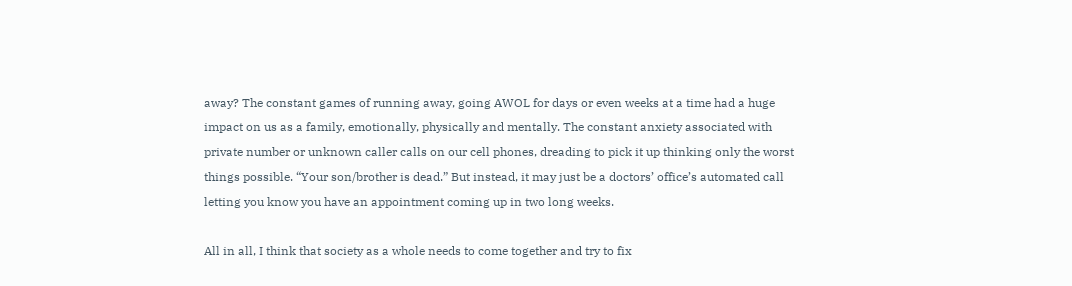away? The constant games of running away, going AWOL for days or even weeks at a time had a huge impact on us as a family, emotionally, physically and mentally. The constant anxiety associated with private number or unknown caller calls on our cell phones, dreading to pick it up thinking only the worst things possible. “Your son/brother is dead.” But instead, it may just be a doctors’ office’s automated call letting you know you have an appointment coming up in two long weeks.

All in all, I think that society as a whole needs to come together and try to fix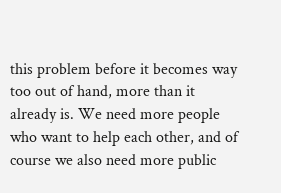this problem before it becomes way too out of hand, more than it already is. We need more people who want to help each other, and of course we also need more public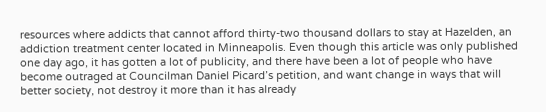resources where addicts that cannot afford thirty-two thousand dollars to stay at Hazelden, an addiction treatment center located in Minneapolis. Even though this article was only published one day ago, it has gotten a lot of publicity, and there have been a lot of people who have become outraged at Councilman Daniel Picard’s petition, and want change in ways that will better society, not destroy it more than it has already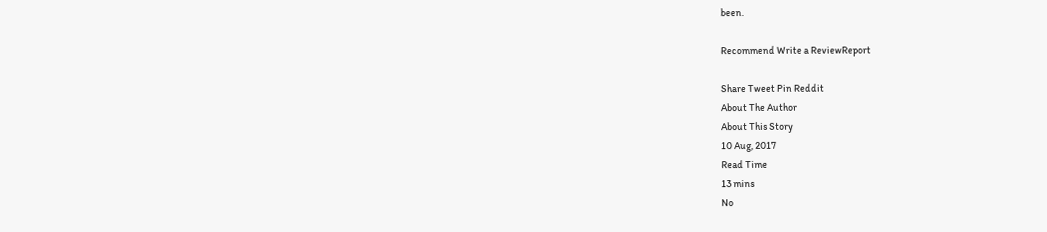been.

Recommend Write a ReviewReport

Share Tweet Pin Reddit
About The Author
About This Story
10 Aug, 2017
Read Time
13 mins
No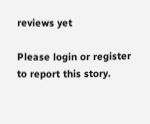reviews yet

Please login or register to report this story.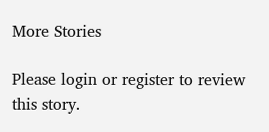More Stories

Please login or register to review this story.